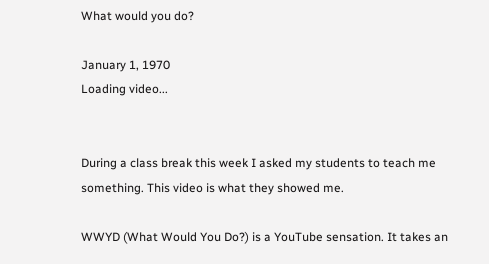What would you do?

January 1, 1970
Loading video...


During a class break this week I asked my students to teach me something. This video is what they showed me.

WWYD (What Would You Do?) is a YouTube sensation. It takes an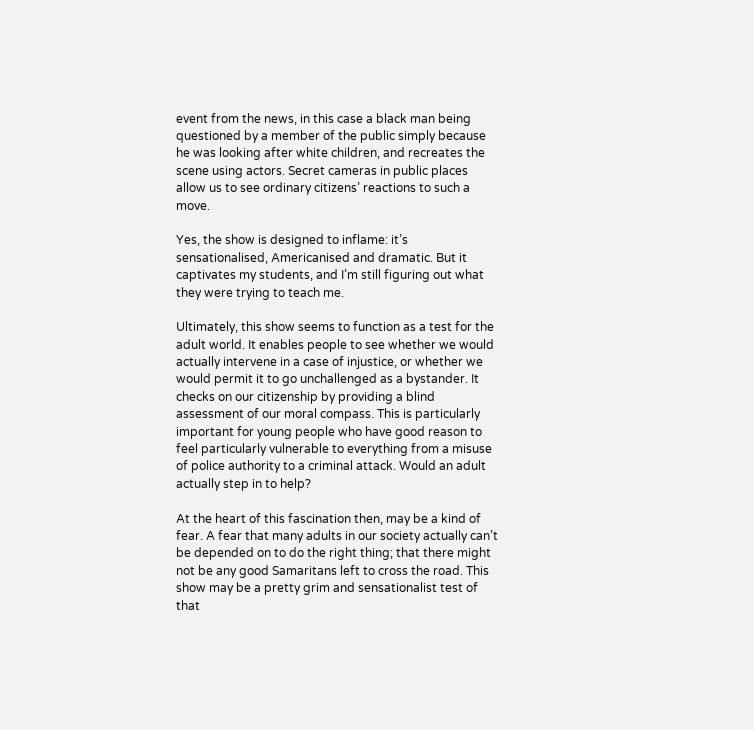event from the news, in this case a black man being questioned by a member of the public simply because he was looking after white children, and recreates the scene using actors. Secret cameras in public places allow us to see ordinary citizens’ reactions to such a move.

Yes, the show is designed to inflame: it’s sensationalised, Americanised and dramatic. But it captivates my students, and I’m still figuring out what they were trying to teach me.

Ultimately, this show seems to function as a test for the adult world. It enables people to see whether we would actually intervene in a case of injustice, or whether we would permit it to go unchallenged as a bystander. It checks on our citizenship by providing a blind assessment of our moral compass. This is particularly important for young people who have good reason to feel particularly vulnerable to everything from a misuse of police authority to a criminal attack. Would an adult actually step in to help?

At the heart of this fascination then, may be a kind of fear. A fear that many adults in our society actually can’t be depended on to do the right thing; that there might not be any good Samaritans left to cross the road. This show may be a pretty grim and sensationalist test of that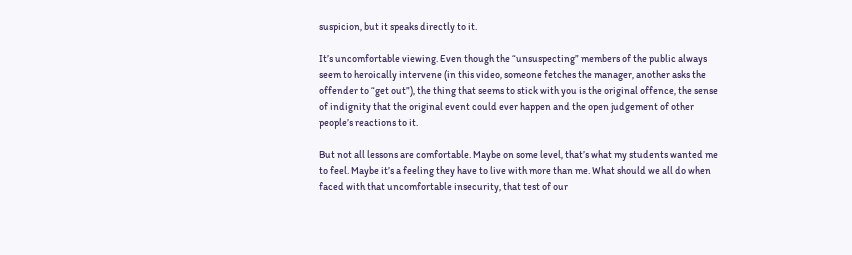suspicion, but it speaks directly to it.

It’s uncomfortable viewing. Even though the “unsuspecting” members of the public always seem to heroically intervene (in this video, someone fetches the manager, another asks the offender to “get out”), the thing that seems to stick with you is the original offence, the sense of indignity that the original event could ever happen and the open judgement of other people’s reactions to it.

But not all lessons are comfortable. Maybe on some level, that’s what my students wanted me to feel. Maybe it’s a feeling they have to live with more than me. What should we all do when faced with that uncomfortable insecurity, that test of our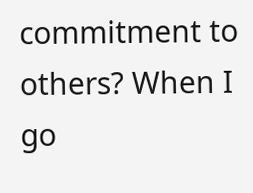commitment to others? When I go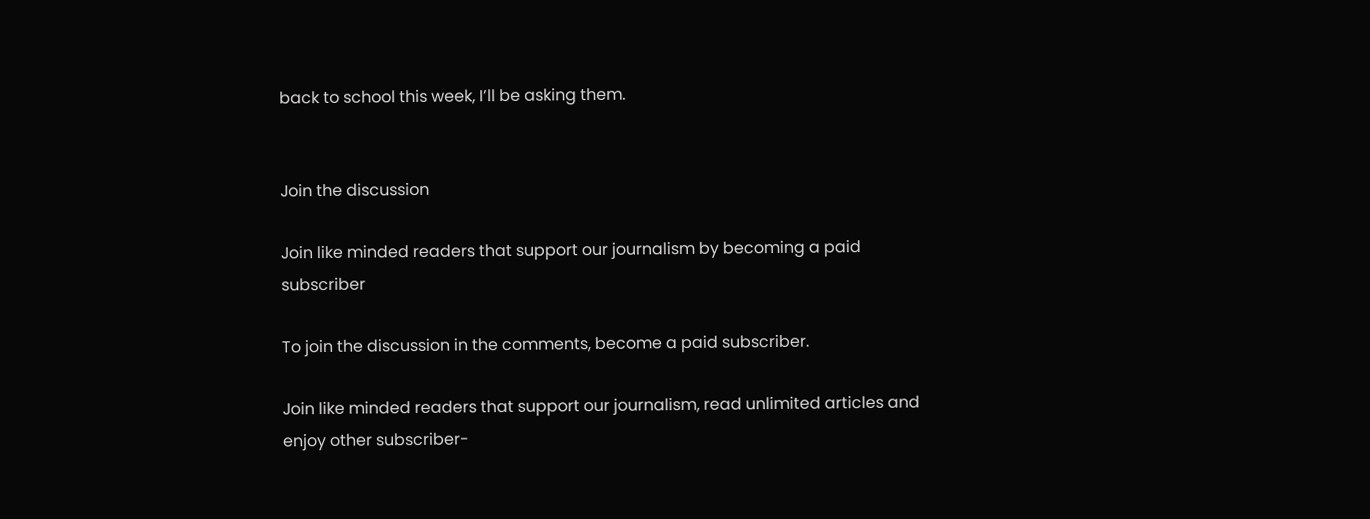back to school this week, I’ll be asking them.


Join the discussion

Join like minded readers that support our journalism by becoming a paid subscriber

To join the discussion in the comments, become a paid subscriber.

Join like minded readers that support our journalism, read unlimited articles and enjoy other subscriber-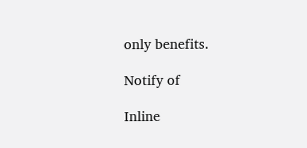only benefits.

Notify of

Inline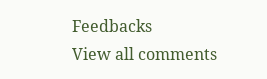Feedbacks
View all comments